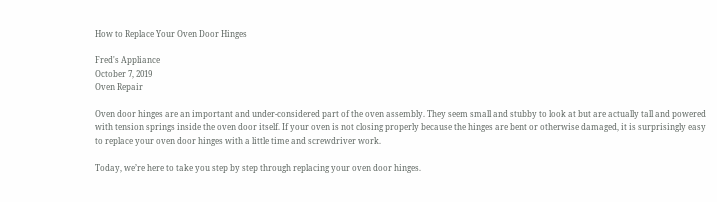How to Replace Your Oven Door Hinges

Fred's Appliance
October 7, 2019
Oven Repair

Oven door hinges are an important and under-considered part of the oven assembly. They seem small and stubby to look at but are actually tall and powered with tension springs inside the oven door itself. If your oven is not closing properly because the hinges are bent or otherwise damaged, it is surprisingly easy to replace your oven door hinges with a little time and screwdriver work.

Today, we’re here to take you step by step through replacing your oven door hinges.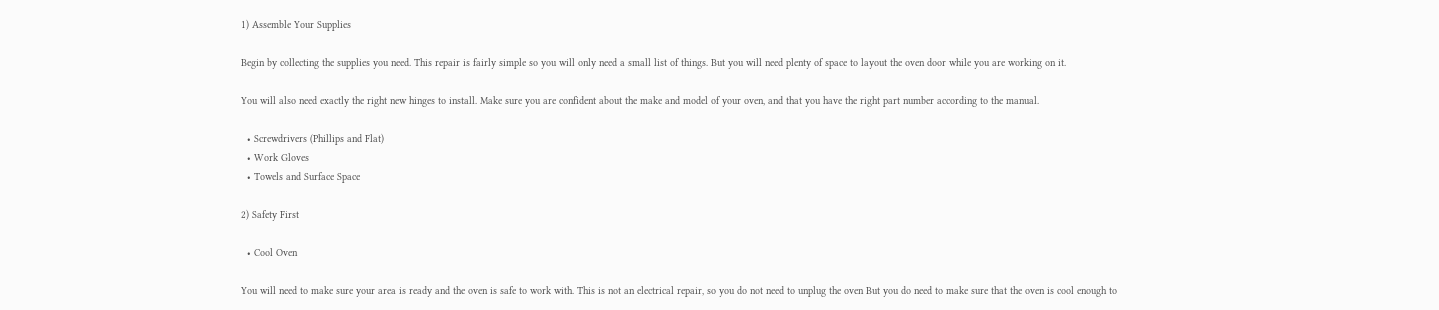1) Assemble Your Supplies

Begin by collecting the supplies you need. This repair is fairly simple so you will only need a small list of things. But you will need plenty of space to layout the oven door while you are working on it.

You will also need exactly the right new hinges to install. Make sure you are confident about the make and model of your oven, and that you have the right part number according to the manual.

  • Screwdrivers (Phillips and Flat)
  • Work Gloves
  • Towels and Surface Space

2) Safety First

  • Cool Oven

You will need to make sure your area is ready and the oven is safe to work with. This is not an electrical repair, so you do not need to unplug the oven But you do need to make sure that the oven is cool enough to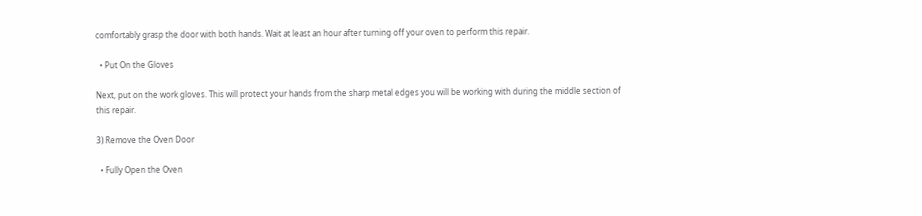comfortably grasp the door with both hands. Wait at least an hour after turning off your oven to perform this repair.

  • Put On the Gloves

Next, put on the work gloves. This will protect your hands from the sharp metal edges you will be working with during the middle section of this repair.

3) Remove the Oven Door

  • Fully Open the Oven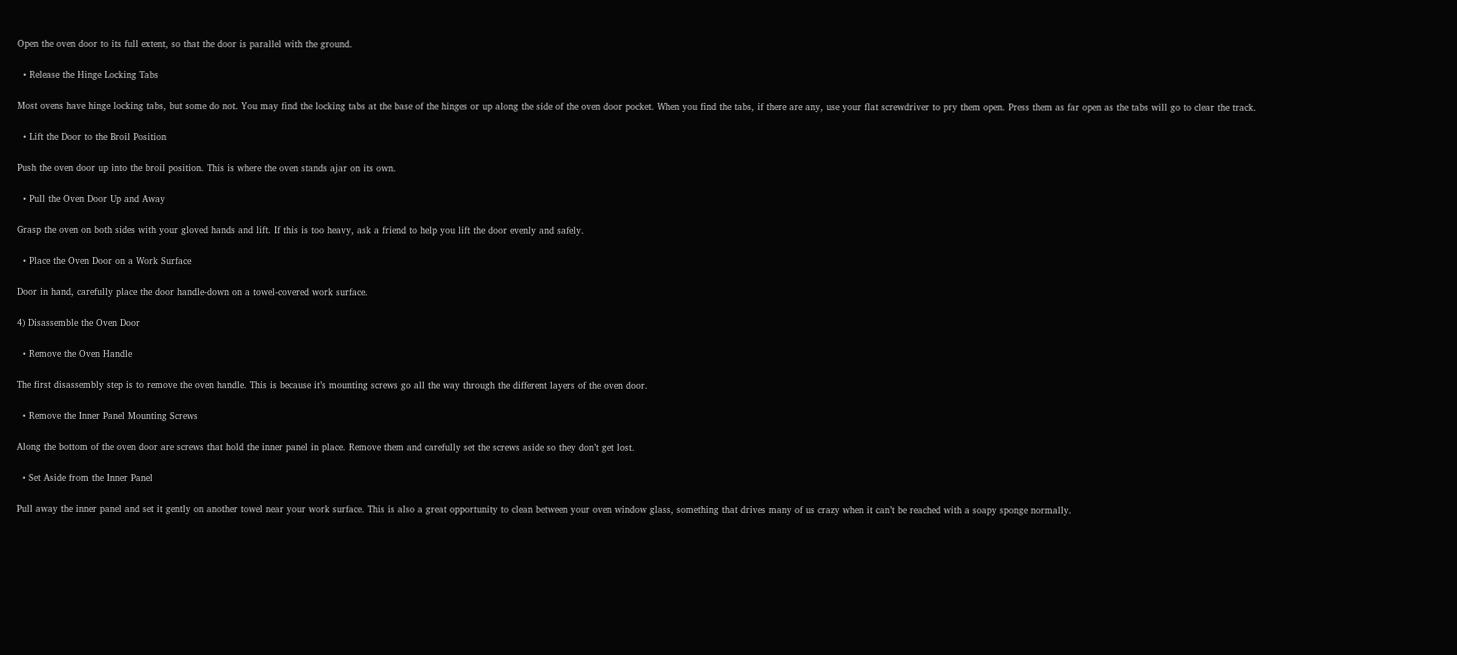Open the oven door to its full extent, so that the door is parallel with the ground.

  • Release the Hinge Locking Tabs

Most ovens have hinge locking tabs, but some do not. You may find the locking tabs at the base of the hinges or up along the side of the oven door pocket. When you find the tabs, if there are any, use your flat screwdriver to pry them open. Press them as far open as the tabs will go to clear the track.

  • Lift the Door to the Broil Position

Push the oven door up into the broil position. This is where the oven stands ajar on its own.

  • Pull the Oven Door Up and Away

Grasp the oven on both sides with your gloved hands and lift. If this is too heavy, ask a friend to help you lift the door evenly and safely.

  • Place the Oven Door on a Work Surface

Door in hand, carefully place the door handle-down on a towel-covered work surface.

4) Disassemble the Oven Door

  • Remove the Oven Handle

The first disassembly step is to remove the oven handle. This is because it’s mounting screws go all the way through the different layers of the oven door.

  • Remove the Inner Panel Mounting Screws

Along the bottom of the oven door are screws that hold the inner panel in place. Remove them and carefully set the screws aside so they don’t get lost.

  • Set Aside from the Inner Panel

Pull away the inner panel and set it gently on another towel near your work surface. This is also a great opportunity to clean between your oven window glass, something that drives many of us crazy when it can’t be reached with a soapy sponge normally.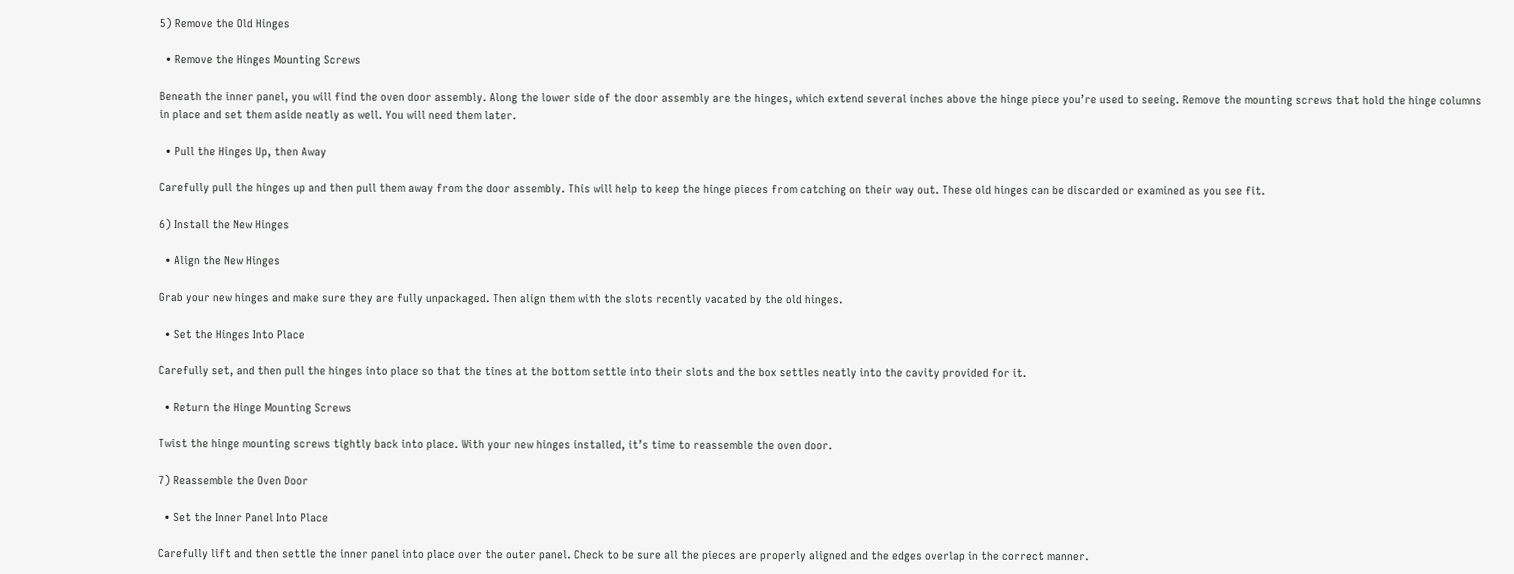5) Remove the Old Hinges

  • Remove the Hinges Mounting Screws

Beneath the inner panel, you will find the oven door assembly. Along the lower side of the door assembly are the hinges, which extend several inches above the hinge piece you’re used to seeing. Remove the mounting screws that hold the hinge columns in place and set them aside neatly as well. You will need them later.

  • Pull the Hinges Up, then Away

Carefully pull the hinges up and then pull them away from the door assembly. This will help to keep the hinge pieces from catching on their way out. These old hinges can be discarded or examined as you see fit.

6) Install the New Hinges

  • Align the New Hinges

Grab your new hinges and make sure they are fully unpackaged. Then align them with the slots recently vacated by the old hinges.

  • Set the Hinges Into Place

Carefully set, and then pull the hinges into place so that the tines at the bottom settle into their slots and the box settles neatly into the cavity provided for it.

  • Return the Hinge Mounting Screws

Twist the hinge mounting screws tightly back into place. With your new hinges installed, it’s time to reassemble the oven door.

7) Reassemble the Oven Door

  • Set the Inner Panel Into Place

Carefully lift and then settle the inner panel into place over the outer panel. Check to be sure all the pieces are properly aligned and the edges overlap in the correct manner.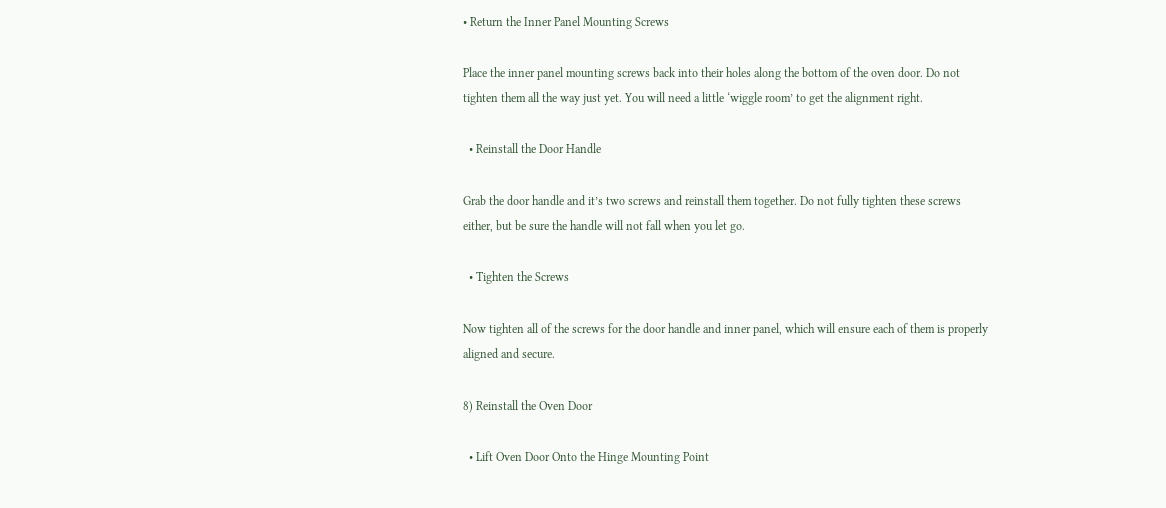• Return the Inner Panel Mounting Screws

Place the inner panel mounting screws back into their holes along the bottom of the oven door. Do not tighten them all the way just yet. You will need a little ‘wiggle room’ to get the alignment right.

  • Reinstall the Door Handle

Grab the door handle and it’s two screws and reinstall them together. Do not fully tighten these screws either, but be sure the handle will not fall when you let go.

  • Tighten the Screws

Now tighten all of the screws for the door handle and inner panel, which will ensure each of them is properly aligned and secure.

8) Reinstall the Oven Door

  • Lift Oven Door Onto the Hinge Mounting Point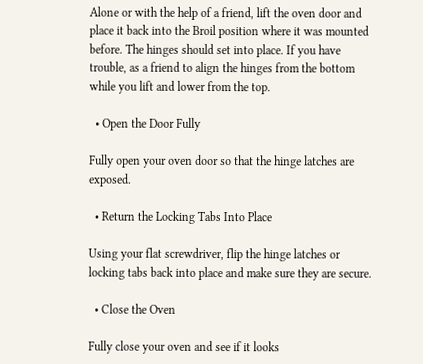Alone or with the help of a friend, lift the oven door and place it back into the Broil position where it was mounted before. The hinges should set into place. If you have trouble, as a friend to align the hinges from the bottom while you lift and lower from the top.

  • Open the Door Fully

Fully open your oven door so that the hinge latches are exposed.

  • Return the Locking Tabs Into Place

Using your flat screwdriver, flip the hinge latches or locking tabs back into place and make sure they are secure.

  • Close the Oven

Fully close your oven and see if it looks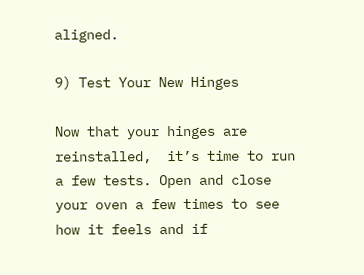aligned.

9) Test Your New Hinges

Now that your hinges are reinstalled,  it’s time to run a few tests. Open and close your oven a few times to see how it feels and if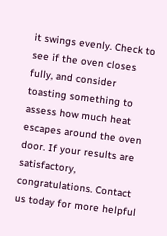it swings evenly. Check to see if the oven closes fully, and consider toasting something to assess how much heat escapes around the oven door. If your results are satisfactory, congratulations. Contact us today for more helpful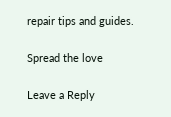repair tips and guides.

Spread the love

Leave a Reply